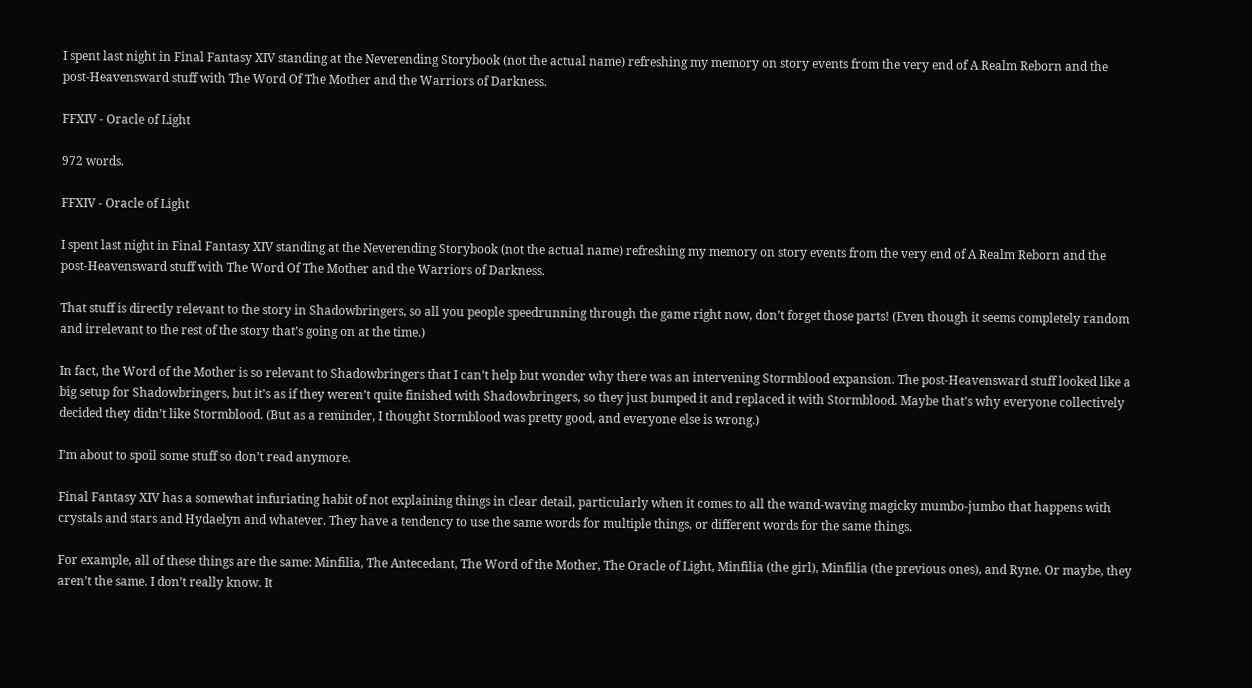I spent last night in Final Fantasy XIV standing at the Neverending Storybook (not the actual name) refreshing my memory on story events from the very end of A Realm Reborn and the post-Heavensward stuff with The Word Of The Mother and the Warriors of Darkness.

FFXIV - Oracle of Light

972 words.

FFXIV - Oracle of Light

I spent last night in Final Fantasy XIV standing at the Neverending Storybook (not the actual name) refreshing my memory on story events from the very end of A Realm Reborn and the post-Heavensward stuff with The Word Of The Mother and the Warriors of Darkness.

That stuff is directly relevant to the story in Shadowbringers, so all you people speedrunning through the game right now, don’t forget those parts! (Even though it seems completely random and irrelevant to the rest of the story that’s going on at the time.)

In fact, the Word of the Mother is so relevant to Shadowbringers that I can’t help but wonder why there was an intervening Stormblood expansion. The post-Heavensward stuff looked like a big setup for Shadowbringers, but it’s as if they weren’t quite finished with Shadowbringers, so they just bumped it and replaced it with Stormblood. Maybe that’s why everyone collectively decided they didn’t like Stormblood. (But as a reminder, I thought Stormblood was pretty good, and everyone else is wrong.)

I’m about to spoil some stuff so don’t read anymore.

Final Fantasy XIV has a somewhat infuriating habit of not explaining things in clear detail, particularly when it comes to all the wand-waving magicky mumbo-jumbo that happens with crystals and stars and Hydaelyn and whatever. They have a tendency to use the same words for multiple things, or different words for the same things.

For example, all of these things are the same: Minfilia, The Antecedant, The Word of the Mother, The Oracle of Light, Minfilia (the girl), Minfilia (the previous ones), and Ryne. Or maybe, they aren’t the same. I don’t really know. It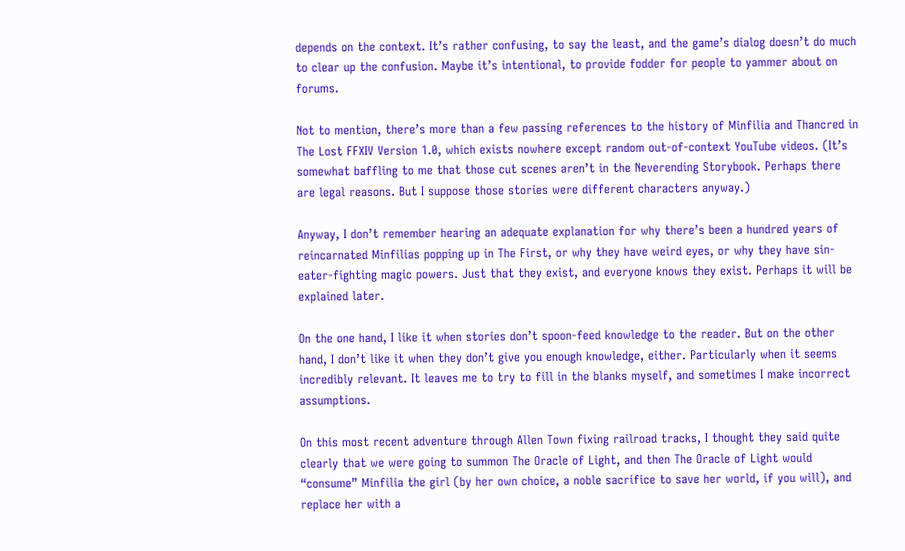depends on the context. It’s rather confusing, to say the least, and the game’s dialog doesn’t do much to clear up the confusion. Maybe it’s intentional, to provide fodder for people to yammer about on forums.

Not to mention, there’s more than a few passing references to the history of Minfilia and Thancred in The Lost FFXIV Version 1.0, which exists nowhere except random out-of-context YouTube videos. (It’s somewhat baffling to me that those cut scenes aren’t in the Neverending Storybook. Perhaps there are legal reasons. But I suppose those stories were different characters anyway.)

Anyway, I don’t remember hearing an adequate explanation for why there’s been a hundred years of reincarnated Minfilias popping up in The First, or why they have weird eyes, or why they have sin-eater-fighting magic powers. Just that they exist, and everyone knows they exist. Perhaps it will be explained later.

On the one hand, I like it when stories don’t spoon-feed knowledge to the reader. But on the other hand, I don’t like it when they don’t give you enough knowledge, either. Particularly when it seems incredibly relevant. It leaves me to try to fill in the blanks myself, and sometimes I make incorrect assumptions.

On this most recent adventure through Allen Town fixing railroad tracks, I thought they said quite clearly that we were going to summon The Oracle of Light, and then The Oracle of Light would “consume” Minfilia the girl (by her own choice, a noble sacrifice to save her world, if you will), and replace her with a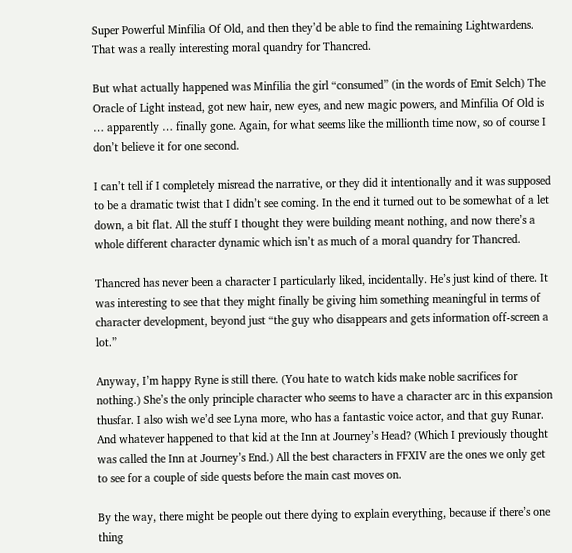Super Powerful Minfilia Of Old, and then they’d be able to find the remaining Lightwardens. That was a really interesting moral quandry for Thancred.

But what actually happened was Minfilia the girl “consumed” (in the words of Emit Selch) The Oracle of Light instead, got new hair, new eyes, and new magic powers, and Minfilia Of Old is … apparently … finally gone. Again, for what seems like the millionth time now, so of course I don’t believe it for one second.

I can’t tell if I completely misread the narrative, or they did it intentionally and it was supposed to be a dramatic twist that I didn’t see coming. In the end it turned out to be somewhat of a let down, a bit flat. All the stuff I thought they were building meant nothing, and now there’s a whole different character dynamic which isn’t as much of a moral quandry for Thancred.

Thancred has never been a character I particularly liked, incidentally. He’s just kind of there. It was interesting to see that they might finally be giving him something meaningful in terms of character development, beyond just “the guy who disappears and gets information off-screen a lot.”

Anyway, I’m happy Ryne is still there. (You hate to watch kids make noble sacrifices for nothing.) She’s the only principle character who seems to have a character arc in this expansion thusfar. I also wish we’d see Lyna more, who has a fantastic voice actor, and that guy Runar. And whatever happened to that kid at the Inn at Journey’s Head? (Which I previously thought was called the Inn at Journey’s End.) All the best characters in FFXIV are the ones we only get to see for a couple of side quests before the main cast moves on.

By the way, there might be people out there dying to explain everything, because if there’s one thing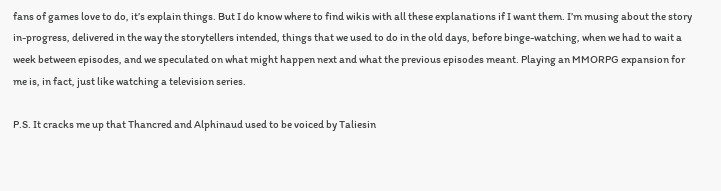fans of games love to do, it’s explain things. But I do know where to find wikis with all these explanations if I want them. I’m musing about the story in-progress, delivered in the way the storytellers intended, things that we used to do in the old days, before binge-watching, when we had to wait a week between episodes, and we speculated on what might happen next and what the previous episodes meant. Playing an MMORPG expansion for me is, in fact, just like watching a television series.

P.S. It cracks me up that Thancred and Alphinaud used to be voiced by Taliesin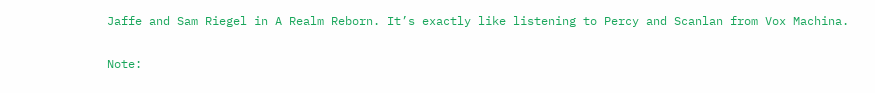Jaffe and Sam Riegel in A Realm Reborn. It’s exactly like listening to Percy and Scanlan from Vox Machina.

Note: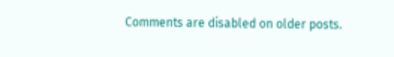Comments are disabled on older posts.